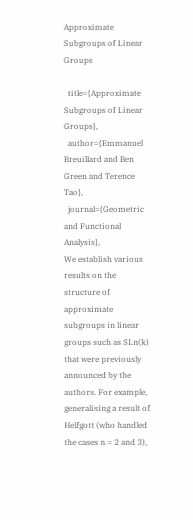Approximate Subgroups of Linear Groups

  title={Approximate Subgroups of Linear Groups},
  author={Emmanuel Breuillard and Ben Green and Terence Tao},
  journal={Geometric and Functional Analysis},
We establish various results on the structure of approximate subgroups in linear groups such as SLn(k) that were previously announced by the authors. For example, generalising a result of Helfgott (who handled the cases n = 2 and 3),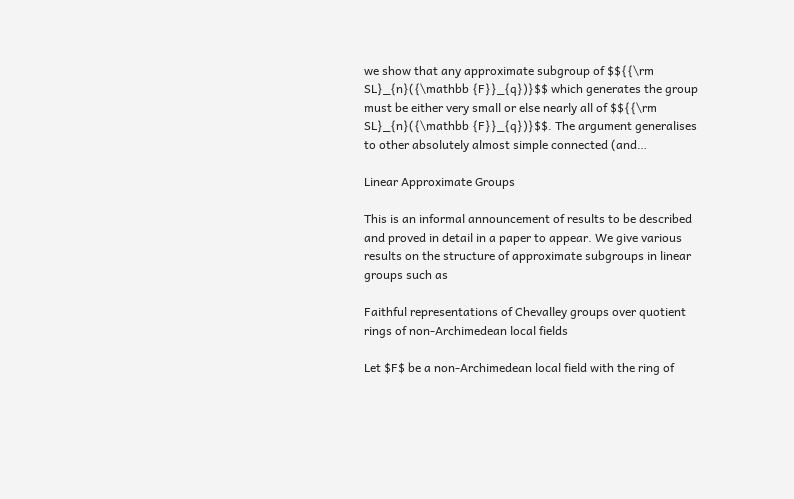we show that any approximate subgroup of $${{\rm SL}_{n}({\mathbb {F}}_{q})}$$ which generates the group must be either very small or else nearly all of $${{\rm SL}_{n}({\mathbb {F}}_{q})}$$. The argument generalises to other absolutely almost simple connected (and…

Linear Approximate Groups

This is an informal announcement of results to be described and proved in detail in a paper to appear. We give various results on the structure of approximate subgroups in linear groups such as

Faithful representations of Chevalley groups over quotient rings of non-Archimedean local fields

Let $F$ be a non-Archimedean local field with the ring of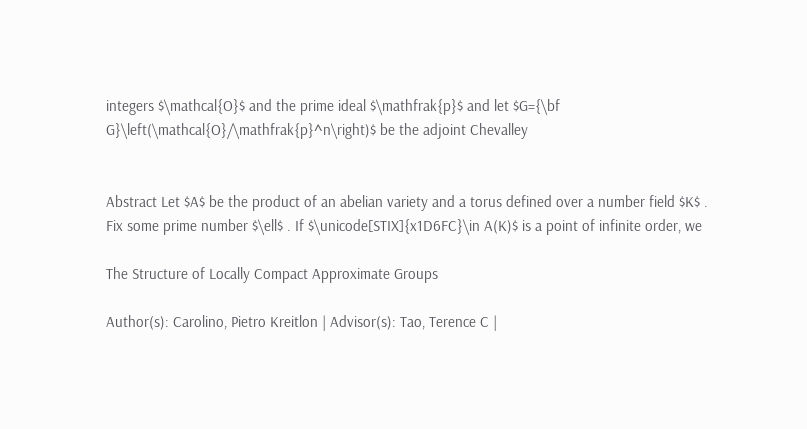integers $\mathcal{O}$ and the prime ideal $\mathfrak{p}$ and let $G={\bf G}\left(\mathcal{O}/\mathfrak{p}^n\right)$ be the adjoint Chevalley


Abstract Let $A$ be the product of an abelian variety and a torus defined over a number field $K$ . Fix some prime number $\ell$ . If $\unicode[STIX]{x1D6FC}\in A(K)$ is a point of infinite order, we

The Structure of Locally Compact Approximate Groups

Author(s): Carolino, Pietro Kreitlon | Advisor(s): Tao, Terence C |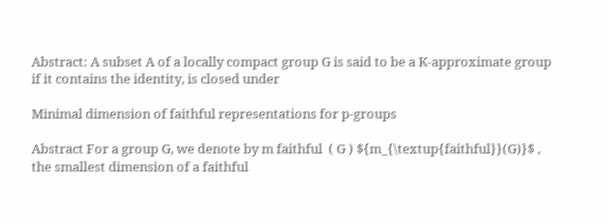Abstract: A subset A of a locally compact group G is said to be a K-approximate group if it contains the identity, is closed under

Minimal dimension of faithful representations for p-groups

Abstract For a group G, we denote by m faithful  ( G ) ${m_{\textup{faithful}}(G)}$ , the smallest dimension of a faithful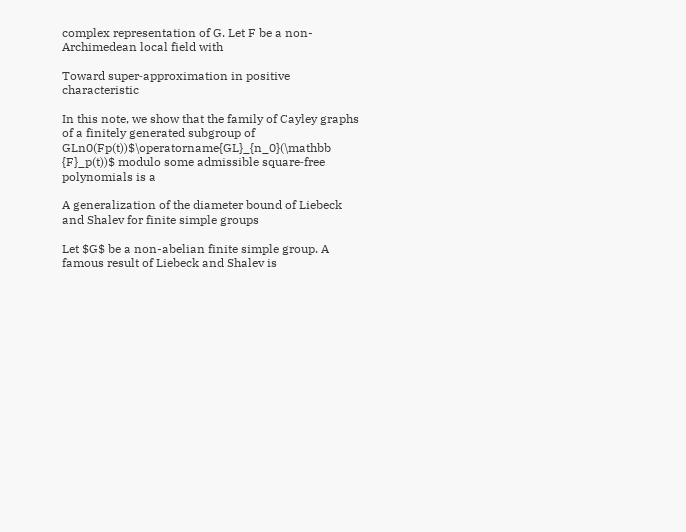complex representation of G. Let F be a non-Archimedean local field with

Toward super‐approximation in positive characteristic

In this note, we show that the family of Cayley graphs of a finitely generated subgroup of GLn0(Fp(t))$\operatorname{GL}_{n_0}(\mathbb {F}_p(t))$ modulo some admissible square‐free polynomials is a

A generalization of the diameter bound of Liebeck and Shalev for finite simple groups

Let $G$ be a non-abelian finite simple group. A famous result of Liebeck and Shalev is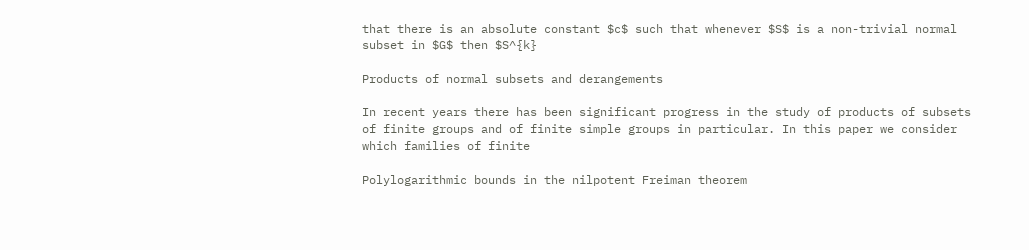that there is an absolute constant $c$ such that whenever $S$ is a non-trivial normal subset in $G$ then $S^{k}

Products of normal subsets and derangements

In recent years there has been significant progress in the study of products of subsets of finite groups and of finite simple groups in particular. In this paper we consider which families of finite

Polylogarithmic bounds in the nilpotent Freiman theorem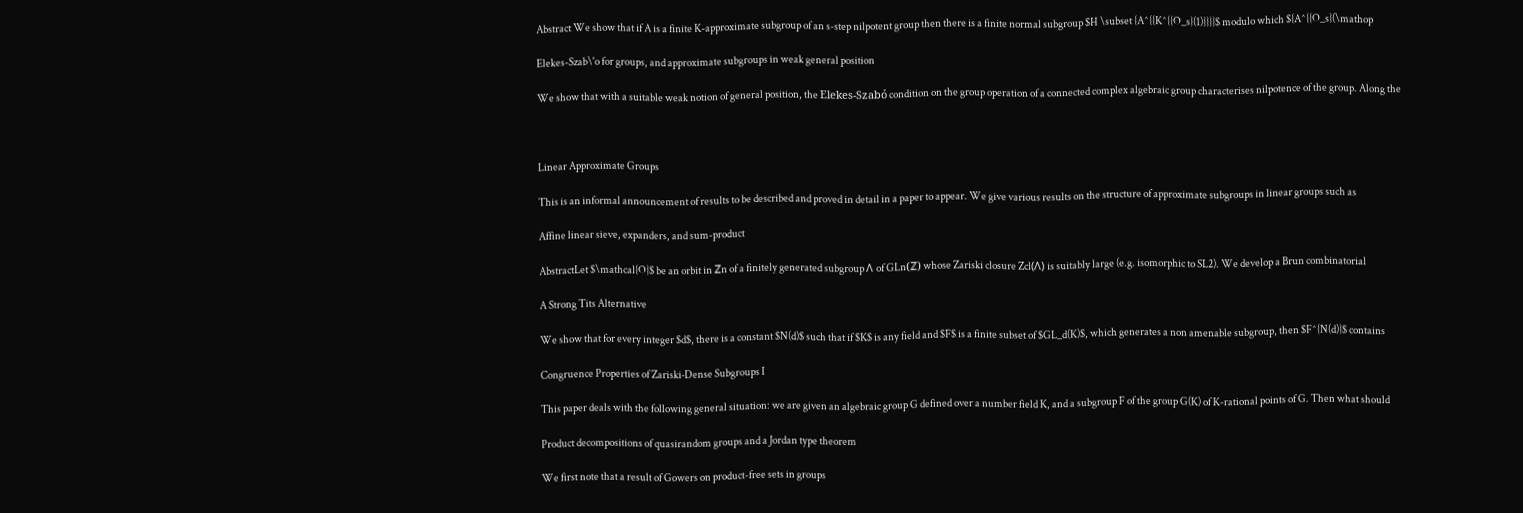Abstract We show that if A is a finite K-approximate subgroup of an s-step nilpotent group then there is a finite normal subgroup $H \subset {A^{{K^{{O_s}(1)}}}}$ modulo which ${A^{{O_s}(\mathop

Elekes-Szab\'o for groups, and approximate subgroups in weak general position

We show that with a suitable weak notion of general position, the Elekes-Szabó condition on the group operation of a connected complex algebraic group characterises nilpotence of the group. Along the



Linear Approximate Groups

This is an informal announcement of results to be described and proved in detail in a paper to appear. We give various results on the structure of approximate subgroups in linear groups such as

Affine linear sieve, expanders, and sum-product

AbstractLet $\mathcal{O}$ be an orbit in ℤn of a finitely generated subgroup Λ of GLn(ℤ) whose Zariski closure Zcl(Λ) is suitably large (e.g. isomorphic to SL2). We develop a Brun combinatorial

A Strong Tits Alternative

We show that for every integer $d$, there is a constant $N(d)$ such that if $K$ is any field and $F$ is a finite subset of $GL_d(K)$, which generates a non amenable subgroup, then $F^{N(d)}$ contains

Congruence Properties of Zariski‐Dense Subgroups I

This paper deals with the following general situation: we are given an algebraic group G defined over a number field K, and a subgroup F of the group G(K) of K-rational points of G. Then what should

Product decompositions of quasirandom groups and a Jordan type theorem

We first note that a result of Gowers on product-free sets in groups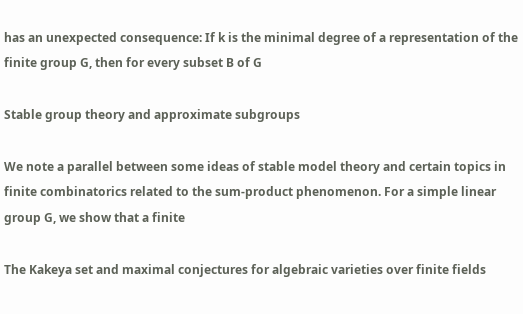has an unexpected consequence: If k is the minimal degree of a representation of the finite group G, then for every subset B of G

Stable group theory and approximate subgroups

We note a parallel between some ideas of stable model theory and certain topics in finite combinatorics related to the sum-product phenomenon. For a simple linear group G, we show that a finite

The Kakeya set and maximal conjectures for algebraic varieties over finite fields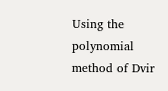Using the polynomial method of Dvir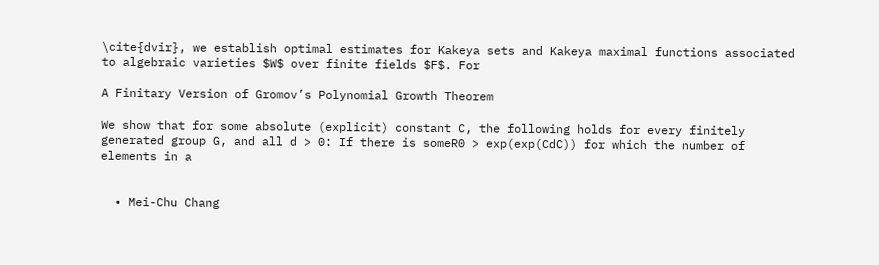\cite{dvir}, we establish optimal estimates for Kakeya sets and Kakeya maximal functions associated to algebraic varieties $W$ over finite fields $F$. For

A Finitary Version of Gromov’s Polynomial Growth Theorem

We show that for some absolute (explicit) constant C, the following holds for every finitely generated group G, and all d > 0: If there is someR0 > exp(exp(CdC)) for which the number of elements in a


  • Mei-Chu Chang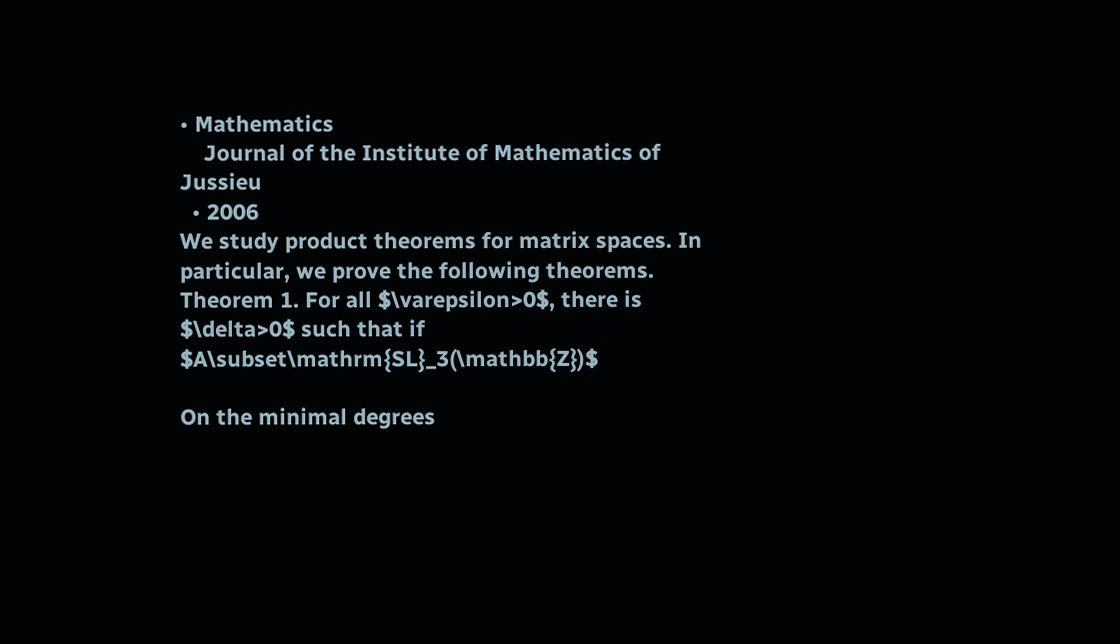• Mathematics
    Journal of the Institute of Mathematics of Jussieu
  • 2006
We study product theorems for matrix spaces. In particular, we prove the following theorems. Theorem 1. For all $\varepsilon>0$, there is $\delta>0$ such that if $A\subset\mathrm{SL}_3(\mathbb{Z})$

On the minimal degrees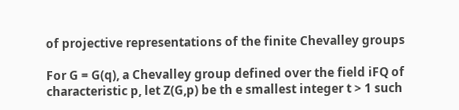of projective representations of the finite Chevalley groups

For G = G(q), a Chevalley group defined over the field iFQ of characteristic p, let Z(G,p) be th e smallest integer t > 1 such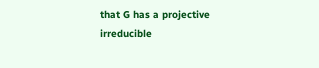that G has a projective irreducible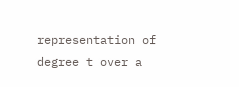representation of degree t over a